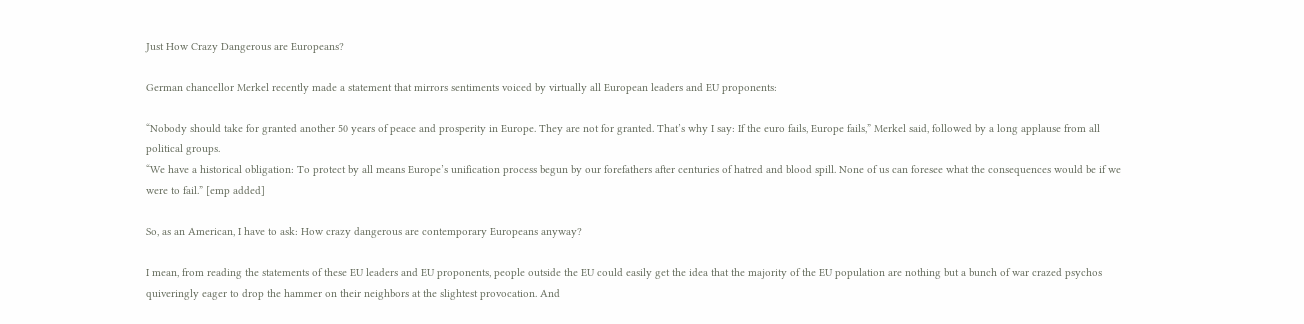Just How Crazy Dangerous are Europeans?

German chancellor Merkel recently made a statement that mirrors sentiments voiced by virtually all European leaders and EU proponents:

“Nobody should take for granted another 50 years of peace and prosperity in Europe. They are not for granted. That’s why I say: If the euro fails, Europe fails,” Merkel said, followed by a long applause from all political groups.
“We have a historical obligation: To protect by all means Europe’s unification process begun by our forefathers after centuries of hatred and blood spill. None of us can foresee what the consequences would be if we were to fail.” [emp added]

So, as an American, I have to ask: How crazy dangerous are contemporary Europeans anyway?

I mean, from reading the statements of these EU leaders and EU proponents, people outside the EU could easily get the idea that the majority of the EU population are nothing but a bunch of war crazed psychos quiveringly eager to drop the hammer on their neighbors at the slightest provocation. And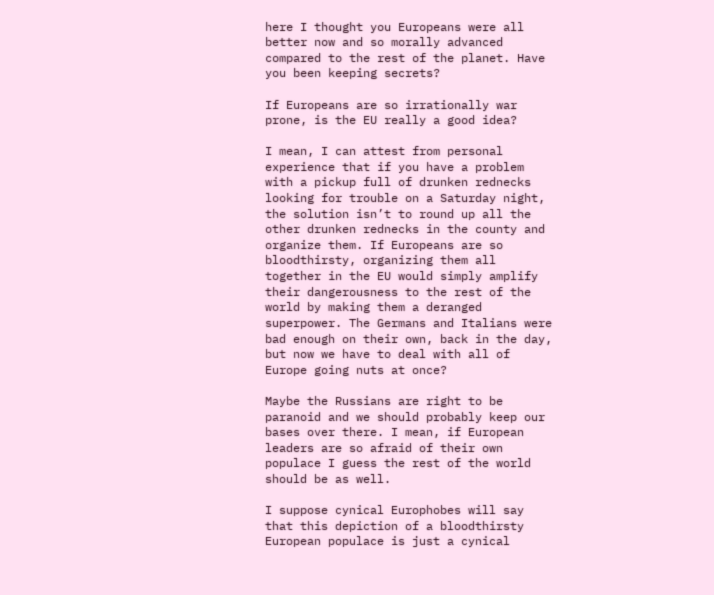here I thought you Europeans were all better now and so morally advanced compared to the rest of the planet. Have you been keeping secrets?

If Europeans are so irrationally war prone, is the EU really a good idea?

I mean, I can attest from personal experience that if you have a problem with a pickup full of drunken rednecks looking for trouble on a Saturday night, the solution isn’t to round up all the other drunken rednecks in the county and organize them. If Europeans are so bloodthirsty, organizing them all together in the EU would simply amplify their dangerousness to the rest of the world by making them a deranged superpower. The Germans and Italians were bad enough on their own, back in the day, but now we have to deal with all of Europe going nuts at once?

Maybe the Russians are right to be paranoid and we should probably keep our bases over there. I mean, if European leaders are so afraid of their own populace I guess the rest of the world should be as well.

I suppose cynical Europhobes will say that this depiction of a bloodthirsty European populace is just a cynical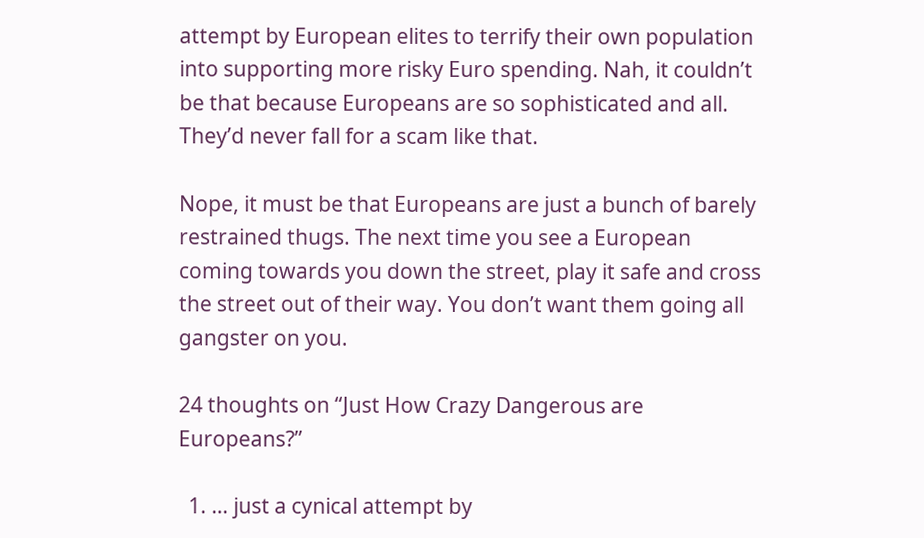attempt by European elites to terrify their own population into supporting more risky Euro spending. Nah, it couldn’t be that because Europeans are so sophisticated and all. They’d never fall for a scam like that.

Nope, it must be that Europeans are just a bunch of barely restrained thugs. The next time you see a European coming towards you down the street, play it safe and cross the street out of their way. You don’t want them going all gangster on you.

24 thoughts on “Just How Crazy Dangerous are Europeans?”

  1. … just a cynical attempt by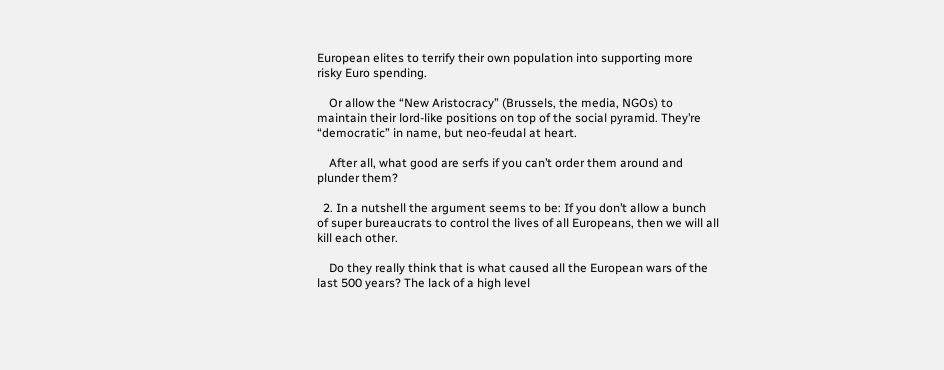European elites to terrify their own population into supporting more risky Euro spending.

    Or allow the “New Aristocracy” (Brussels, the media, NGOs) to maintain their lord-like positions on top of the social pyramid. They’re “democratic” in name, but neo-feudal at heart.

    After all, what good are serfs if you can’t order them around and plunder them?

  2. In a nutshell the argument seems to be: If you don’t allow a bunch of super bureaucrats to control the lives of all Europeans, then we will all kill each other.

    Do they really think that is what caused all the European wars of the last 500 years? The lack of a high level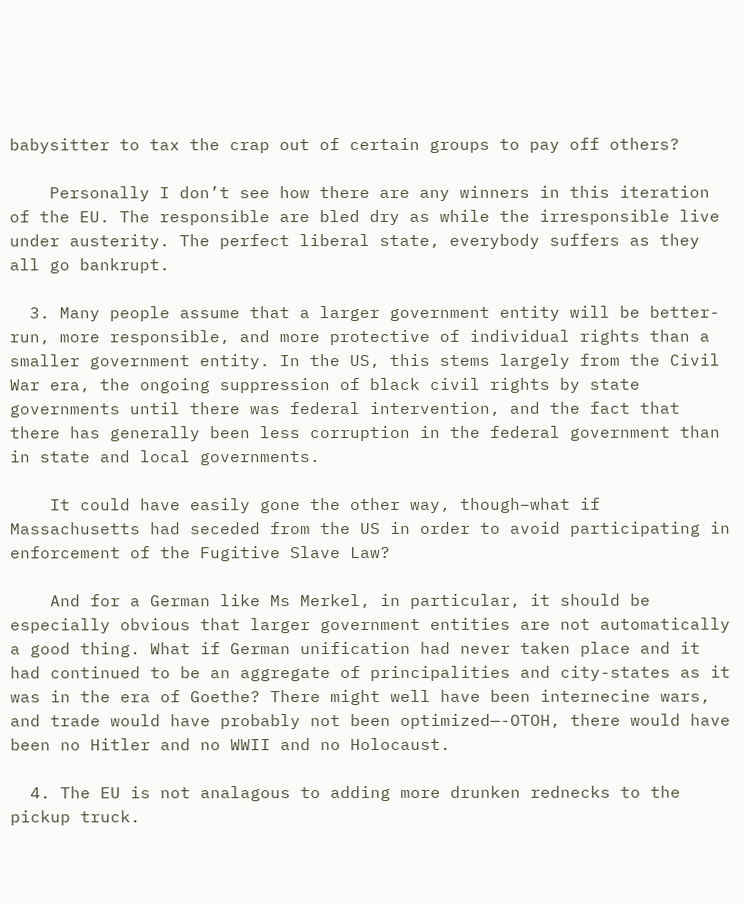babysitter to tax the crap out of certain groups to pay off others?

    Personally I don’t see how there are any winners in this iteration of the EU. The responsible are bled dry as while the irresponsible live under austerity. The perfect liberal state, everybody suffers as they all go bankrupt.

  3. Many people assume that a larger government entity will be better-run, more responsible, and more protective of individual rights than a smaller government entity. In the US, this stems largely from the Civil War era, the ongoing suppression of black civil rights by state governments until there was federal intervention, and the fact that there has generally been less corruption in the federal government than in state and local governments.

    It could have easily gone the other way, though–what if Massachusetts had seceded from the US in order to avoid participating in enforcement of the Fugitive Slave Law?

    And for a German like Ms Merkel, in particular, it should be especially obvious that larger government entities are not automatically a good thing. What if German unification had never taken place and it had continued to be an aggregate of principalities and city-states as it was in the era of Goethe? There might well have been internecine wars, and trade would have probably not been optimized—-OTOH, there would have been no Hitler and no WWII and no Holocaust.

  4. The EU is not analagous to adding more drunken rednecks to the pickup truck.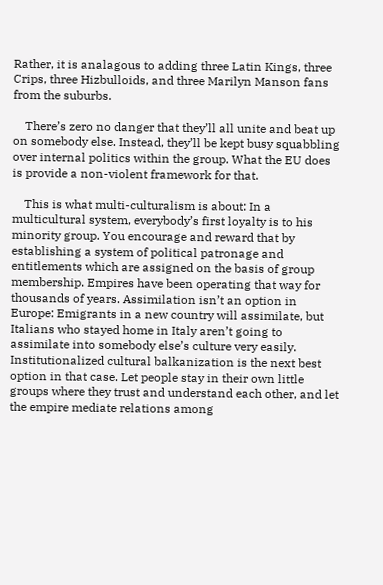Rather, it is analagous to adding three Latin Kings, three Crips, three Hizbulloids, and three Marilyn Manson fans from the suburbs.

    There’s zero no danger that they’ll all unite and beat up on somebody else. Instead, they’ll be kept busy squabbling over internal politics within the group. What the EU does is provide a non-violent framework for that.

    This is what multi-culturalism is about: In a multicultural system, everybody’s first loyalty is to his minority group. You encourage and reward that by establishing a system of political patronage and entitlements which are assigned on the basis of group membership. Empires have been operating that way for thousands of years. Assimilation isn’t an option in Europe: Emigrants in a new country will assimilate, but Italians who stayed home in Italy aren’t going to assimilate into somebody else’s culture very easily. Institutionalized cultural balkanization is the next best option in that case. Let people stay in their own little groups where they trust and understand each other, and let the empire mediate relations among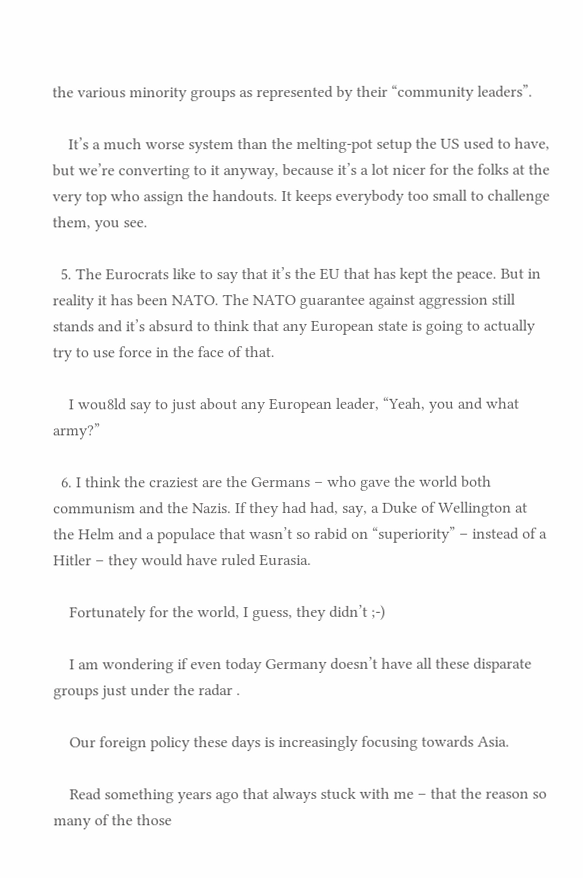the various minority groups as represented by their “community leaders”.

    It’s a much worse system than the melting-pot setup the US used to have, but we’re converting to it anyway, because it’s a lot nicer for the folks at the very top who assign the handouts. It keeps everybody too small to challenge them, you see.

  5. The Eurocrats like to say that it’s the EU that has kept the peace. But in reality it has been NATO. The NATO guarantee against aggression still stands and it’s absurd to think that any European state is going to actually try to use force in the face of that.

    I wou8ld say to just about any European leader, “Yeah, you and what army?”

  6. I think the craziest are the Germans – who gave the world both communism and the Nazis. If they had had, say, a Duke of Wellington at the Helm and a populace that wasn’t so rabid on “superiority” – instead of a Hitler – they would have ruled Eurasia.

    Fortunately for the world, I guess, they didn’t ;-)

    I am wondering if even today Germany doesn’t have all these disparate groups just under the radar .

    Our foreign policy these days is increasingly focusing towards Asia.

    Read something years ago that always stuck with me – that the reason so many of the those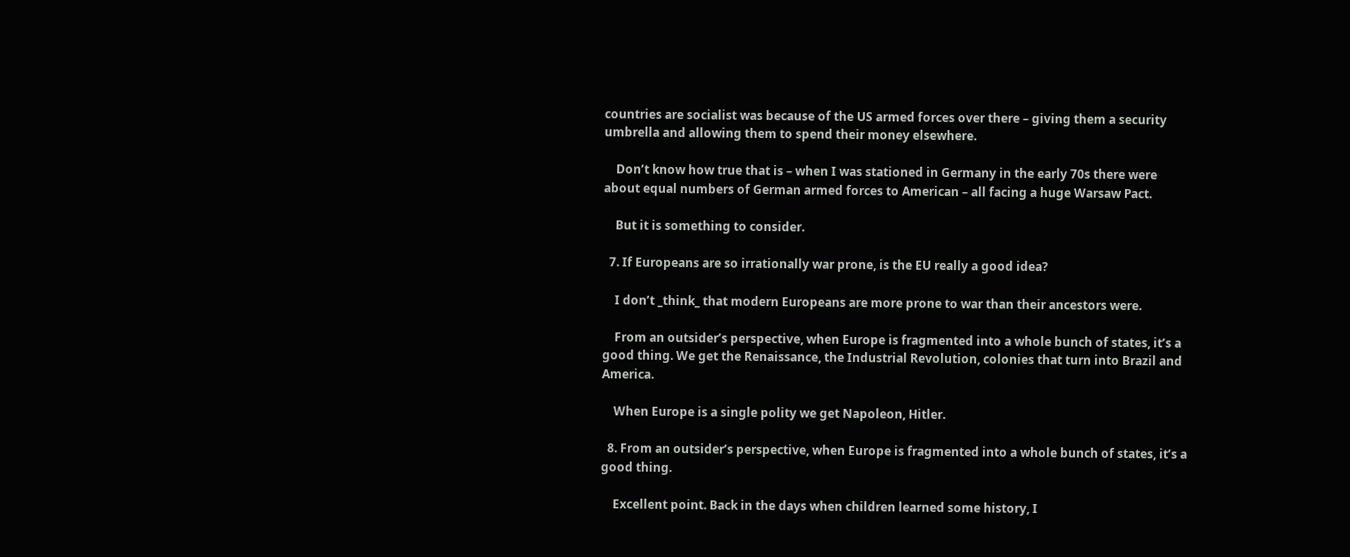countries are socialist was because of the US armed forces over there – giving them a security umbrella and allowing them to spend their money elsewhere.

    Don’t know how true that is – when I was stationed in Germany in the early 70s there were about equal numbers of German armed forces to American – all facing a huge Warsaw Pact.

    But it is something to consider.

  7. If Europeans are so irrationally war prone, is the EU really a good idea?

    I don’t _think_ that modern Europeans are more prone to war than their ancestors were.

    From an outsider’s perspective, when Europe is fragmented into a whole bunch of states, it’s a good thing. We get the Renaissance, the Industrial Revolution, colonies that turn into Brazil and America.

    When Europe is a single polity we get Napoleon, Hitler.

  8. From an outsider’s perspective, when Europe is fragmented into a whole bunch of states, it’s a good thing.

    Excellent point. Back in the days when children learned some history, I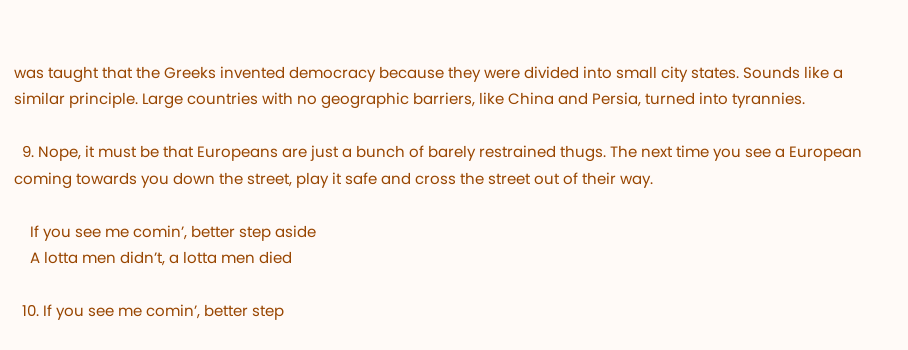was taught that the Greeks invented democracy because they were divided into small city states. Sounds like a similar principle. Large countries with no geographic barriers, like China and Persia, turned into tyrannies.

  9. Nope, it must be that Europeans are just a bunch of barely restrained thugs. The next time you see a European coming towards you down the street, play it safe and cross the street out of their way.

    If you see me comin’, better step aside
    A lotta men didn’t, a lotta men died

  10. If you see me comin’, better step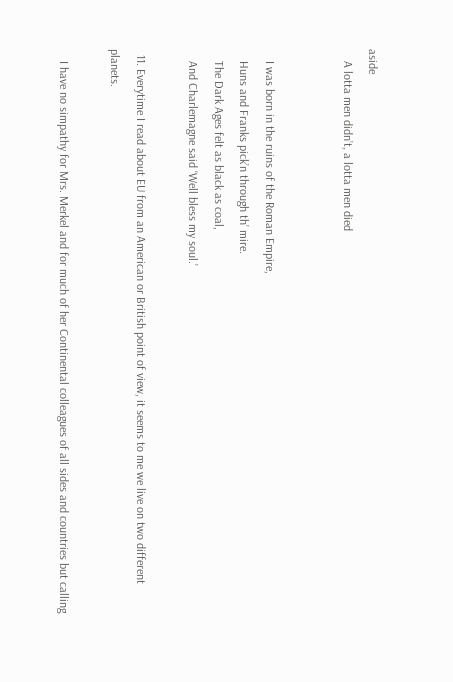aside
    A lotta men didn’t, a lotta men died


    I was born in the ruins of the Roman Empire,
    Huns and Franks pick’n through th’ mire.
    The Dark Ages felt as black as coal,
    And Charlemagne said ‘Well bless my soul.’

  11. Everytime I read about EU from an American or British point of view, it seems to me we live on two different planets.

    I have no simpathy for Mrs. Merkel and for much of her Continental colleagues of all sides and countries but calling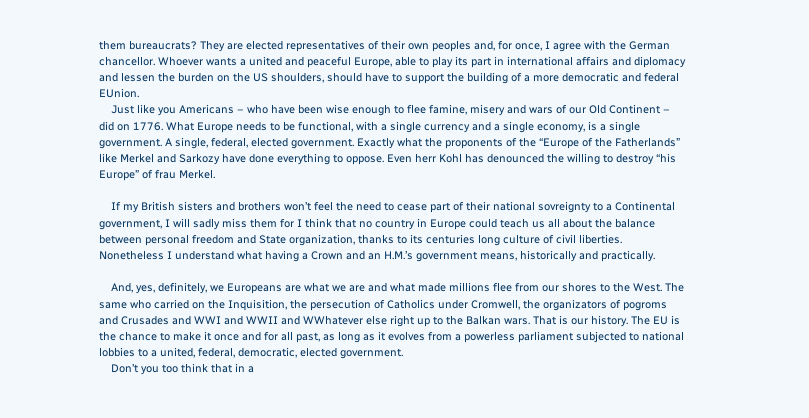them bureaucrats? They are elected representatives of their own peoples and, for once, I agree with the German chancellor. Whoever wants a united and peaceful Europe, able to play its part in international affairs and diplomacy and lessen the burden on the US shoulders, should have to support the building of a more democratic and federal EUnion.
    Just like you Americans – who have been wise enough to flee famine, misery and wars of our Old Continent – did on 1776. What Europe needs to be functional, with a single currency and a single economy, is a single government. A single, federal, elected government. Exactly what the proponents of the “Europe of the Fatherlands” like Merkel and Sarkozy have done everything to oppose. Even herr Kohl has denounced the willing to destroy “his Europe” of frau Merkel.

    If my British sisters and brothers won’t feel the need to cease part of their national sovreignty to a Continental government, I will sadly miss them for I think that no country in Europe could teach us all about the balance between personal freedom and State organization, thanks to its centuries long culture of civil liberties. Nonetheless I understand what having a Crown and an H.M.’s government means, historically and practically.

    And, yes, definitely, we Europeans are what we are and what made millions flee from our shores to the West. The same who carried on the Inquisition, the persecution of Catholics under Cromwell, the organizators of pogroms and Crusades and WWI and WWII and WWhatever else right up to the Balkan wars. That is our history. The EU is the chance to make it once and for all past, as long as it evolves from a powerless parliament subjected to national lobbies to a united, federal, democratic, elected government.
    Don’t you too think that in a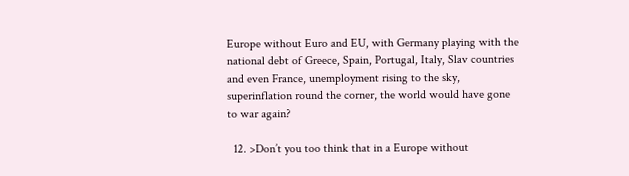Europe without Euro and EU, with Germany playing with the national debt of Greece, Spain, Portugal, Italy, Slav countries and even France, unemployment rising to the sky, superinflation round the corner, the world would have gone to war again?

  12. >Don’t you too think that in a Europe without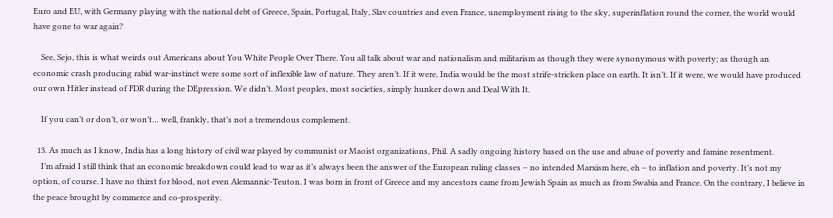Euro and EU, with Germany playing with the national debt of Greece, Spain, Portugal, Italy, Slav countries and even France, unemployment rising to the sky, superinflation round the corner, the world would have gone to war again?

    See, Sejo, this is what weirds out Americans about You White People Over There. You all talk about war and nationalism and militarism as though they were synonymous with poverty; as though an economic crash producing rabid war-instinct were some sort of inflexible law of nature. They aren’t. If it were, India would be the most strife-stricken place on earth. It isn’t. If it were, we would have produced our own Hitler instead of FDR during the DEpression. We didn’t. Most peoples, most societies, simply hunker down and Deal With It.

    If you can’t or don’t, or won’t… well, frankly, that’s not a tremendous complement.

  13. As much as I know, India has a long history of civil war played by communist or Maoist organizations, Phil. A sadly ongoing history based on the use and abuse of poverty and famine resentment.
    I’m afraid I still think that an economic breakdown could lead to war as it’s always been the answer of the European ruling classes – no intended Marxism here, eh – to inflation and poverty. It’s not my option, of course. I have no thirst for blood, not even Alemannic-Teuton. I was born in front of Greece and my ancestors came from Jewish Spain as much as from Swabia and France. On the contrary, I believe in the peace brought by commerce and co-prosperity.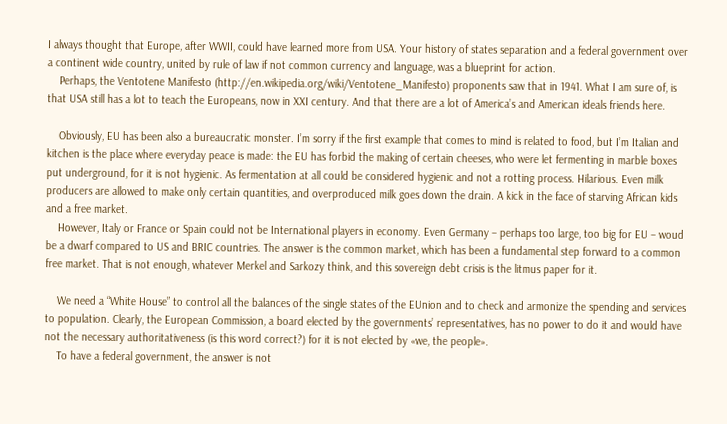I always thought that Europe, after WWII, could have learned more from USA. Your history of states separation and a federal government over a continent wide country, united by rule of law if not common currency and language, was a blueprint for action.
    Perhaps, the Ventotene Manifesto (http://en.wikipedia.org/wiki/Ventotene_Manifesto) proponents saw that in 1941. What I am sure of, is that USA still has a lot to teach the Europeans, now in XXI century. And that there are a lot of America’s and American ideals friends here.

    Obviously, EU has been also a bureaucratic monster. I’m sorry if the first example that comes to mind is related to food, but I’m Italian and kitchen is the place where everyday peace is made: the EU has forbid the making of certain cheeses, who were let fermenting in marble boxes put underground, for it is not hygienic. As fermentation at all could be considered hygienic and not a rotting process. Hilarious. Even milk producers are allowed to make only certain quantities, and overproduced milk goes down the drain. A kick in the face of starving African kids and a free market.
    However, Italy or France or Spain could not be International players in economy. Even Germany – perhaps too large, too big for EU – woud be a dwarf compared to US and BRIC countries. The answer is the common market, which has been a fundamental step forward to a common free market. That is not enough, whatever Merkel and Sarkozy think, and this sovereign debt crisis is the litmus paper for it.

    We need a “White House” to control all the balances of the single states of the EUnion and to check and armonize the spending and services to population. Clearly, the European Commission, a board elected by the governments’ representatives, has no power to do it and would have not the necessary authoritativeness (is this word correct?) for it is not elected by «we, the people».
    To have a federal government, the answer is not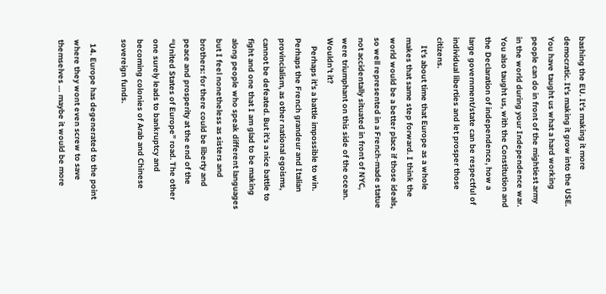bashing the EU. It’s making it more democratic. It’s making it grow into the USE. You have taught us what a hard working people can do in front of the mightiest army in the world during your Independence war. You also taught us, with the Constitution and the Declaration of independence, how a large government/state can be respectful of individual liberties and let prosper those citizens.
    It’s about time that Europe as a whole makes that same step forward. I think the world would be a better place if those ideals, so well represented in a French-made statue not accidentally situated in front of NYC, were triumphant on this side of the ocean. Wouldn’t it?
    Perhaps it’s a battle impossible to win. Perhaps the French grandeur and Italian provincialism, as other national egoisms, cannot be defeated. But it’s a nice battle to fight and one that I am glad to be making along people who speak different languages but I feel nonetheless as sisters and brothers: for there could be liberty and peace and prosperity at the end of the “United States of Europe” road. The other one surely leads to bankruptcy and becoming colonies of Arab and Chinese sovereign funds.

  14. Europe has degenerated to the point where they wont even screw to save themselves … maybe it would be more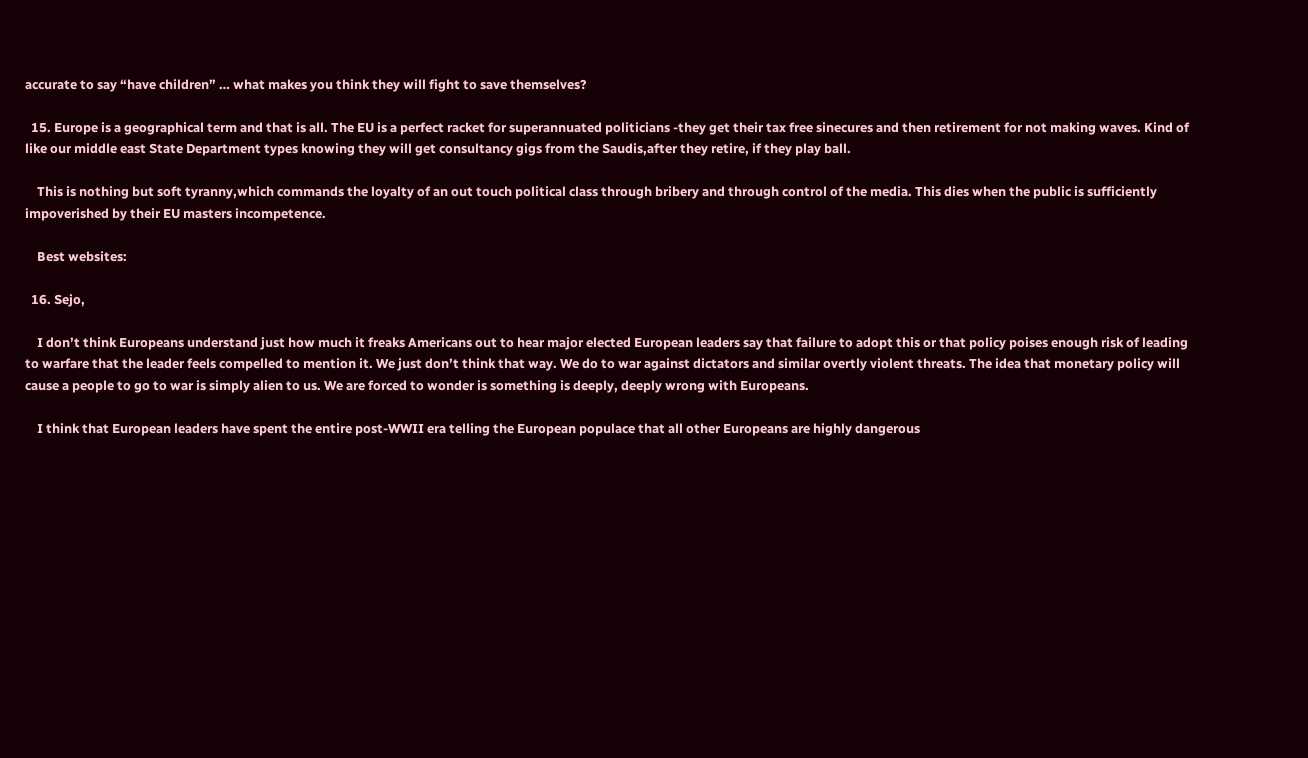accurate to say “have children” … what makes you think they will fight to save themselves?

  15. Europe is a geographical term and that is all. The EU is a perfect racket for superannuated politicians -they get their tax free sinecures and then retirement for not making waves. Kind of like our middle east State Department types knowing they will get consultancy gigs from the Saudis,after they retire, if they play ball.

    This is nothing but soft tyranny,which commands the loyalty of an out touch political class through bribery and through control of the media. This dies when the public is sufficiently impoverished by their EU masters incompetence.

    Best websites:

  16. Sejo,

    I don’t think Europeans understand just how much it freaks Americans out to hear major elected European leaders say that failure to adopt this or that policy poises enough risk of leading to warfare that the leader feels compelled to mention it. We just don’t think that way. We do to war against dictators and similar overtly violent threats. The idea that monetary policy will cause a people to go to war is simply alien to us. We are forced to wonder is something is deeply, deeply wrong with Europeans.

    I think that European leaders have spent the entire post-WWII era telling the European populace that all other Europeans are highly dangerous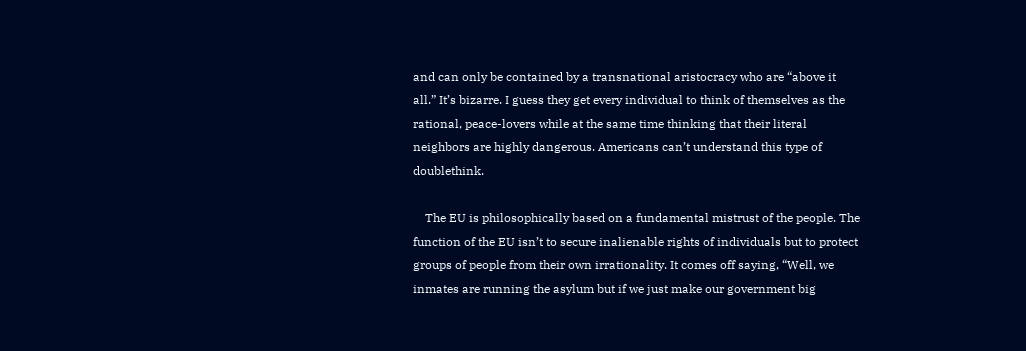and can only be contained by a transnational aristocracy who are “above it all.” It’s bizarre. I guess they get every individual to think of themselves as the rational, peace-lovers while at the same time thinking that their literal neighbors are highly dangerous. Americans can’t understand this type of doublethink.

    The EU is philosophically based on a fundamental mistrust of the people. The function of the EU isn’t to secure inalienable rights of individuals but to protect groups of people from their own irrationality. It comes off saying, “Well, we inmates are running the asylum but if we just make our government big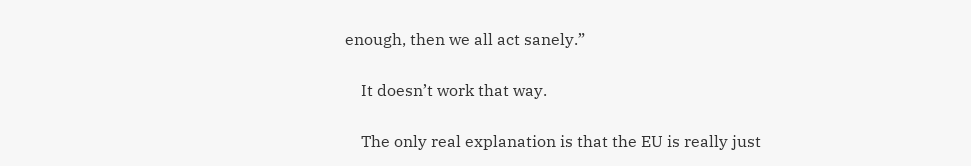enough, then we all act sanely.”

    It doesn’t work that way.

    The only real explanation is that the EU is really just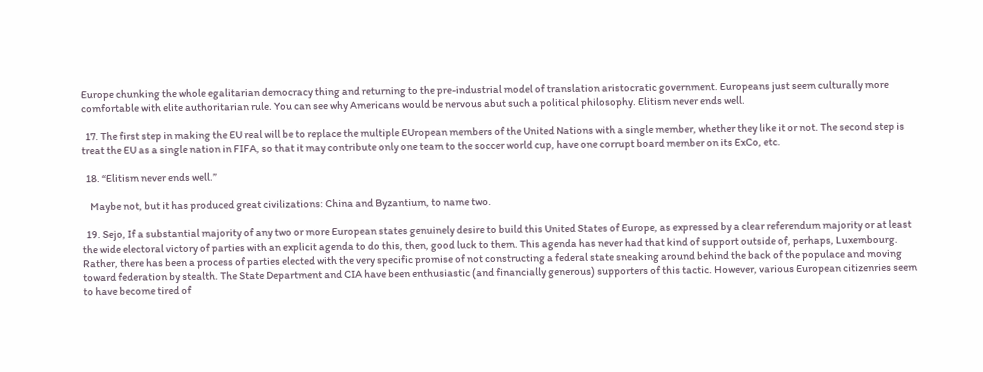Europe chunking the whole egalitarian democracy thing and returning to the pre-industrial model of translation aristocratic government. Europeans just seem culturally more comfortable with elite authoritarian rule. You can see why Americans would be nervous abut such a political philosophy. Elitism never ends well.

  17. The first step in making the EU real will be to replace the multiple EUropean members of the United Nations with a single member, whether they like it or not. The second step is treat the EU as a single nation in FIFA, so that it may contribute only one team to the soccer world cup, have one corrupt board member on its ExCo, etc.

  18. “Elitism never ends well.”

    Maybe not, but it has produced great civilizations: China and Byzantium, to name two.

  19. Sejo, If a substantial majority of any two or more European states genuinely desire to build this United States of Europe, as expressed by a clear referendum majority or at least the wide electoral victory of parties with an explicit agenda to do this, then, good luck to them. This agenda has never had that kind of support outside of, perhaps, Luxembourg. Rather, there has been a process of parties elected with the very specific promise of not constructing a federal state sneaking around behind the back of the populace and moving toward federation by stealth. The State Department and CIA have been enthusiastic (and financially generous) supporters of this tactic. However, various European citizenries seem to have become tired of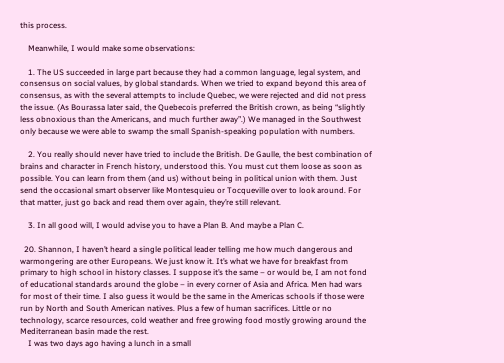this process.

    Meanwhile, I would make some observations:

    1. The US succeeded in large part because they had a common language, legal system, and consensus on social values, by global standards. When we tried to expand beyond this area of consensus, as with the several attempts to include Quebec, we were rejected and did not press the issue. (As Bourassa later said, the Quebecois preferred the British crown, as being “slightly less obnoxious than the Americans, and much further away”.) We managed in the Southwest only because we were able to swamp the small Spanish-speaking population with numbers.

    2. You really should never have tried to include the British. De Gaulle, the best combination of brains and character in French history, understood this. You must cut them loose as soon as possible. You can learn from them (and us) without being in political union with them. Just send the occasional smart observer like Montesquieu or Tocqueville over to look around. For that matter, just go back and read them over again, they’re still relevant.

    3. In all good will, I would advise you to have a Plan B. And maybe a Plan C.

  20. Shannon, I haven’t heard a single political leader telling me how much dangerous and warmongering are other Europeans. We just know it. It’s what we have for breakfast from primary to high school in history classes. I suppose it’s the same – or would be, I am not fond of educational standards around the globe – in every corner of Asia and Africa. Men had wars for most of their time. I also guess it would be the same in the Americas schools if those were run by North and South American natives. Plus a few of human sacrifices. Little or no technology, scarce resources, cold weather and free growing food mostly growing around the Mediterranean basin made the rest.
    I was two days ago having a lunch in a small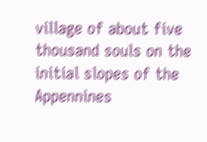village of about five thousand souls on the initial slopes of the Appennines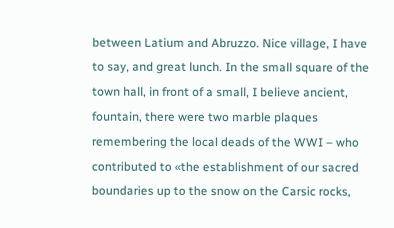between Latium and Abruzzo. Nice village, I have to say, and great lunch. In the small square of the town hall, in front of a small, I believe ancient, fountain, there were two marble plaques remembering the local deads of the WWI – who contributed to «the establishment of our sacred boundaries up to the snow on the Carsic rocks,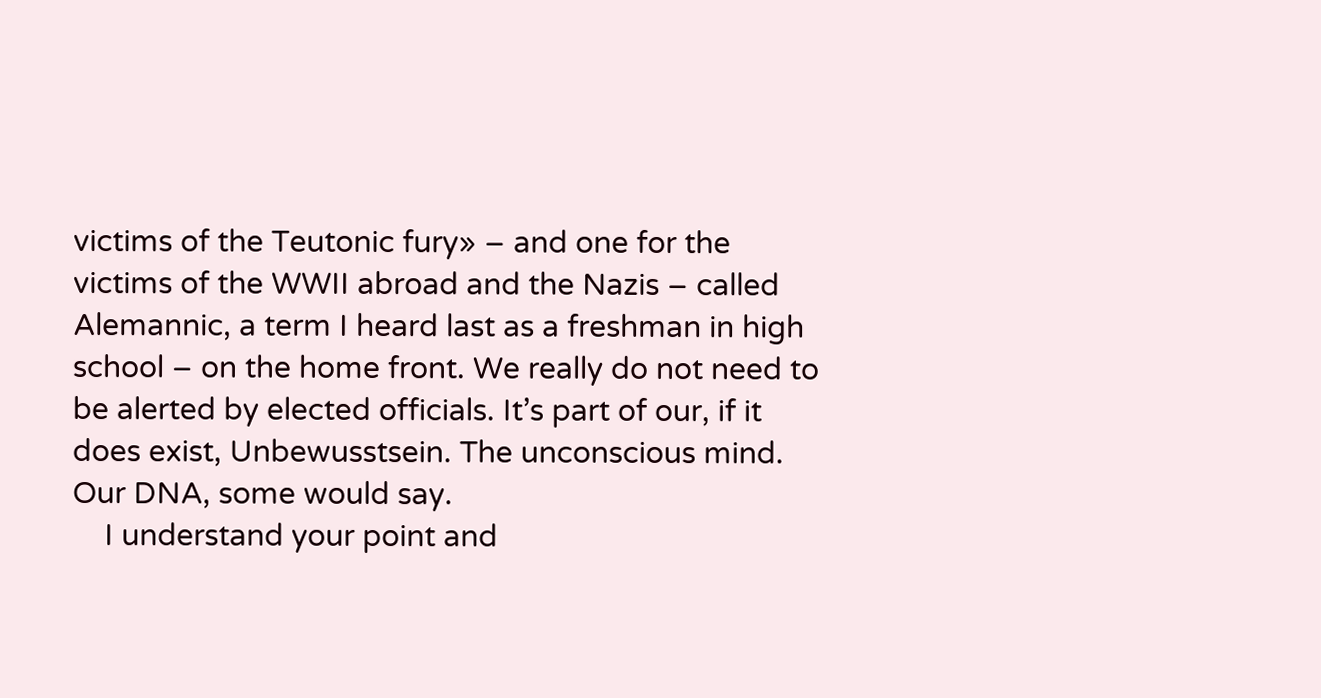victims of the Teutonic fury» – and one for the victims of the WWII abroad and the Nazis – called Alemannic, a term I heard last as a freshman in high school – on the home front. We really do not need to be alerted by elected officials. It’s part of our, if it does exist, Unbewusstsein. The unconscious mind. Our DNA, some would say.
    I understand your point and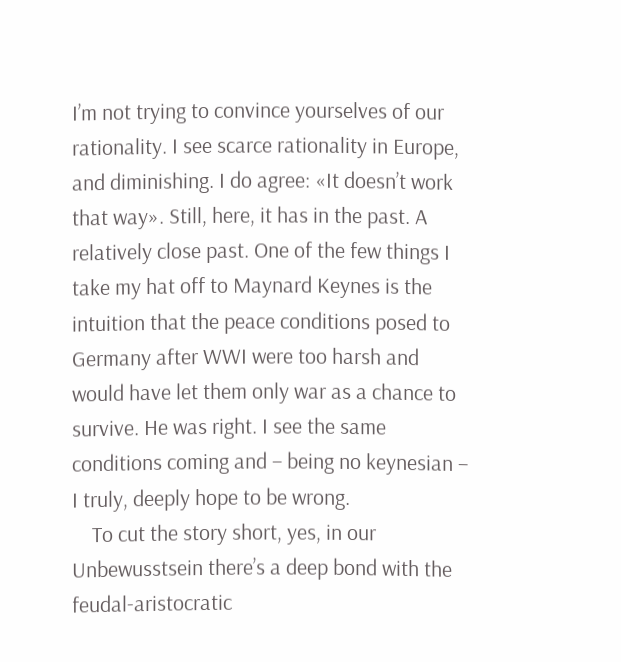I’m not trying to convince yourselves of our rationality. I see scarce rationality in Europe, and diminishing. I do agree: «It doesn’t work that way». Still, here, it has in the past. A relatively close past. One of the few things I take my hat off to Maynard Keynes is the intuition that the peace conditions posed to Germany after WWI were too harsh and would have let them only war as a chance to survive. He was right. I see the same conditions coming and – being no keynesian – I truly, deeply hope to be wrong.
    To cut the story short, yes, in our Unbewusstsein there’s a deep bond with the feudal-aristocratic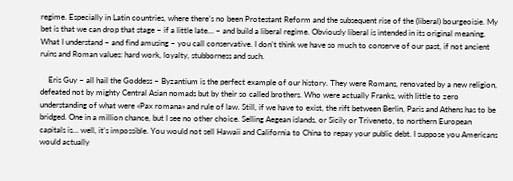regime. Especially in Latin countries, where there’s no been Protestant Reform and the subsequent rise of the (liberal) bourgeoisie. My bet is that we can drop that stage – if a little late… – and build a liberal regime. Obviously liberal is intended in its original meaning. What I understand – and find amusing – you call conservative. I don’t think we have so much to conserve of our past, if not ancient ruins and Roman values: hard work, loyalty, stubborness and such.

    Eris Guy – all hail the Goddess – Byzantium is the perfect example of our history. They were Romans, renovated by a new religion, defeated not by mighty Central Asian nomads but by their so called brothers. Who were actually Franks, with little to zero understanding of what were «Pax romana» and rule of law. Still, if we have to exist, the rift between Berlin, Paris and Athens has to be bridged. One in a million chance, but I see no other choice. Selling Aegean islands, or Sicily or Triveneto, to northern European capitals is… well, it’s impossible. You would not sell Hawaii and California to China to repay your public debt. I suppose you Americans would actually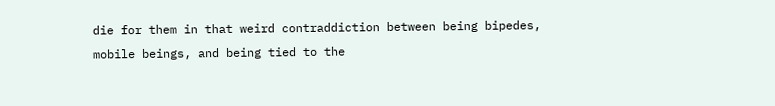die for them in that weird contraddiction between being bipedes, mobile beings, and being tied to the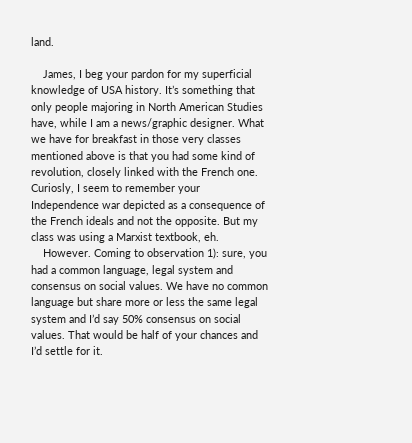land.

    James, I beg your pardon for my superficial knowledge of USA history. It’s something that only people majoring in North American Studies have, while I am a news/graphic designer. What we have for breakfast in those very classes mentioned above is that you had some kind of revolution, closely linked with the French one. Curiosly, I seem to remember your Independence war depicted as a consequence of the French ideals and not the opposite. But my class was using a Marxist textbook, eh.
    However. Coming to observation 1): sure, you had a common language, legal system and consensus on social values. We have no common language but share more or less the same legal system and I’d say 50% consensus on social values. That would be half of your chances and I’d settle for it.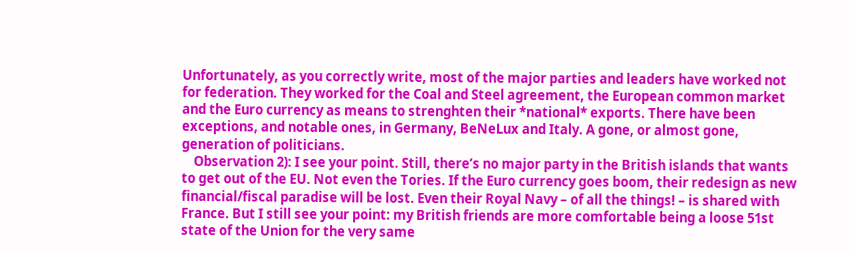Unfortunately, as you correctly write, most of the major parties and leaders have worked not for federation. They worked for the Coal and Steel agreement, the European common market and the Euro currency as means to strenghten their *national* exports. There have been exceptions, and notable ones, in Germany, BeNeLux and Italy. A gone, or almost gone, generation of politicians.
    Observation 2): I see your point. Still, there’s no major party in the British islands that wants to get out of the EU. Not even the Tories. If the Euro currency goes boom, their redesign as new financial/fiscal paradise will be lost. Even their Royal Navy – of all the things! – is shared with France. But I still see your point: my British friends are more comfortable being a loose 51st state of the Union for the very same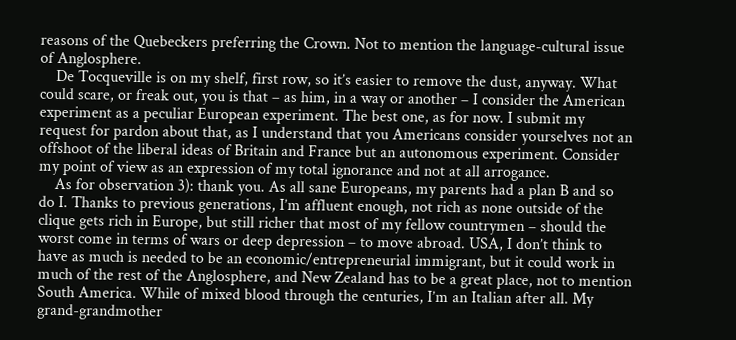reasons of the Quebeckers preferring the Crown. Not to mention the language-cultural issue of Anglosphere.
    De Tocqueville is on my shelf, first row, so it’s easier to remove the dust, anyway. What could scare, or freak out, you is that – as him, in a way or another – I consider the American experiment as a peculiar European experiment. The best one, as for now. I submit my request for pardon about that, as I understand that you Americans consider yourselves not an offshoot of the liberal ideas of Britain and France but an autonomous experiment. Consider my point of view as an expression of my total ignorance and not at all arrogance.
    As for observation 3): thank you. As all sane Europeans, my parents had a plan B and so do I. Thanks to previous generations, I’m affluent enough, not rich as none outside of the clique gets rich in Europe, but still richer that most of my fellow countrymen – should the worst come in terms of wars or deep depression – to move abroad. USA, I don’t think to have as much is needed to be an economic/entrepreneurial immigrant, but it could work in much of the rest of the Anglosphere, and New Zealand has to be a great place, not to mention South America. While of mixed blood through the centuries, I’m an Italian after all. My grand-grandmother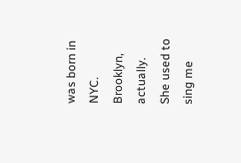was born in NYC. Brooklyn, actually. She used to sing me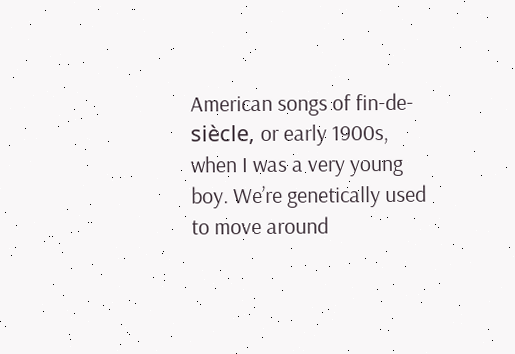American songs of fin-de-siècle, or early 1900s, when I was a very young boy. We’re genetically used to move around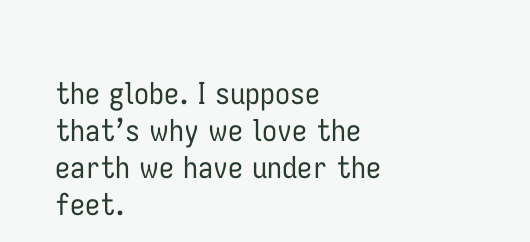the globe. I suppose that’s why we love the earth we have under the feet.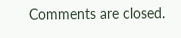Comments are closed.